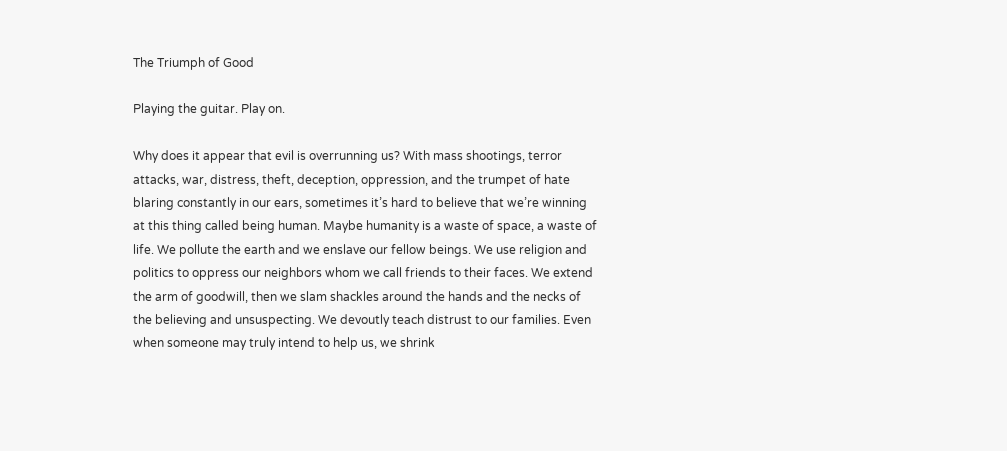The Triumph of Good

Playing the guitar. Play on.

Why does it appear that evil is overrunning us? With mass shootings, terror attacks, war, distress, theft, deception, oppression, and the trumpet of hate blaring constantly in our ears, sometimes it’s hard to believe that we’re winning at this thing called being human. Maybe humanity is a waste of space, a waste of life. We pollute the earth and we enslave our fellow beings. We use religion and politics to oppress our neighbors whom we call friends to their faces. We extend the arm of goodwill, then we slam shackles around the hands and the necks of the believing and unsuspecting. We devoutly teach distrust to our families. Even when someone may truly intend to help us, we shrink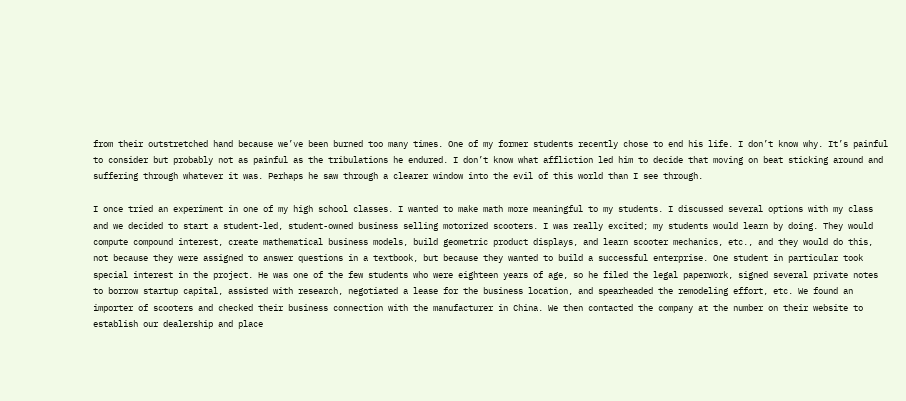from their outstretched hand because we’ve been burned too many times. One of my former students recently chose to end his life. I don’t know why. It’s painful to consider but probably not as painful as the tribulations he endured. I don’t know what affliction led him to decide that moving on beat sticking around and suffering through whatever it was. Perhaps he saw through a clearer window into the evil of this world than I see through.

I once tried an experiment in one of my high school classes. I wanted to make math more meaningful to my students. I discussed several options with my class and we decided to start a student-led, student-owned business selling motorized scooters. I was really excited; my students would learn by doing. They would compute compound interest, create mathematical business models, build geometric product displays, and learn scooter mechanics, etc., and they would do this, not because they were assigned to answer questions in a textbook, but because they wanted to build a successful enterprise. One student in particular took special interest in the project. He was one of the few students who were eighteen years of age, so he filed the legal paperwork, signed several private notes to borrow startup capital, assisted with research, negotiated a lease for the business location, and spearheaded the remodeling effort, etc. We found an importer of scooters and checked their business connection with the manufacturer in China. We then contacted the company at the number on their website to establish our dealership and place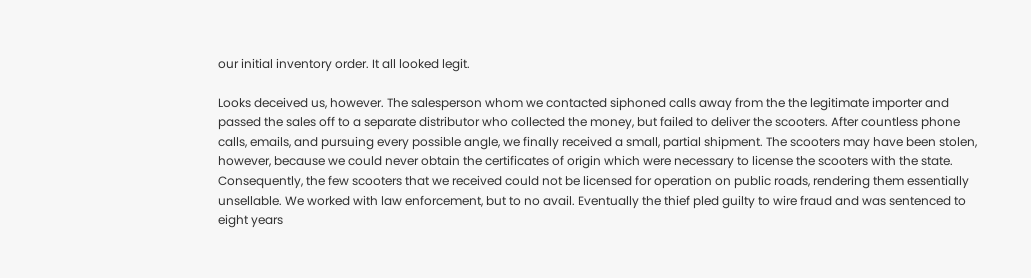our initial inventory order. It all looked legit.

Looks deceived us, however. The salesperson whom we contacted siphoned calls away from the the legitimate importer and passed the sales off to a separate distributor who collected the money, but failed to deliver the scooters. After countless phone calls, emails, and pursuing every possible angle, we finally received a small, partial shipment. The scooters may have been stolen, however, because we could never obtain the certificates of origin which were necessary to license the scooters with the state. Consequently, the few scooters that we received could not be licensed for operation on public roads, rendering them essentially unsellable. We worked with law enforcement, but to no avail. Eventually the thief pled guilty to wire fraud and was sentenced to eight years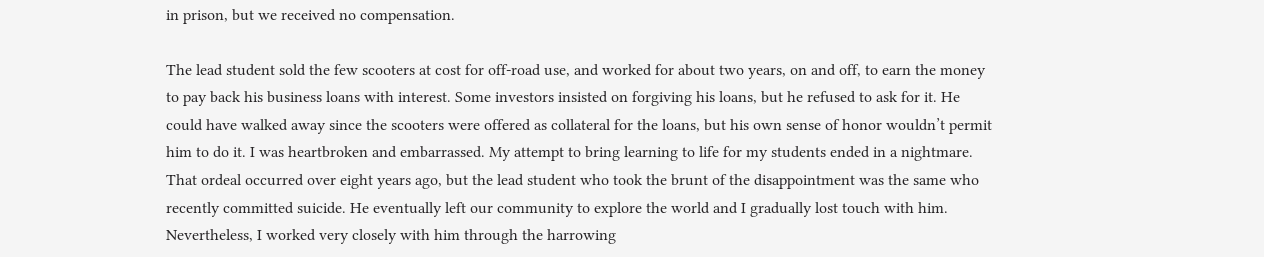in prison, but we received no compensation.

The lead student sold the few scooters at cost for off-road use, and worked for about two years, on and off, to earn the money to pay back his business loans with interest. Some investors insisted on forgiving his loans, but he refused to ask for it. He could have walked away since the scooters were offered as collateral for the loans, but his own sense of honor wouldn’t permit him to do it. I was heartbroken and embarrassed. My attempt to bring learning to life for my students ended in a nightmare. That ordeal occurred over eight years ago, but the lead student who took the brunt of the disappointment was the same who recently committed suicide. He eventually left our community to explore the world and I gradually lost touch with him. Nevertheless, I worked very closely with him through the harrowing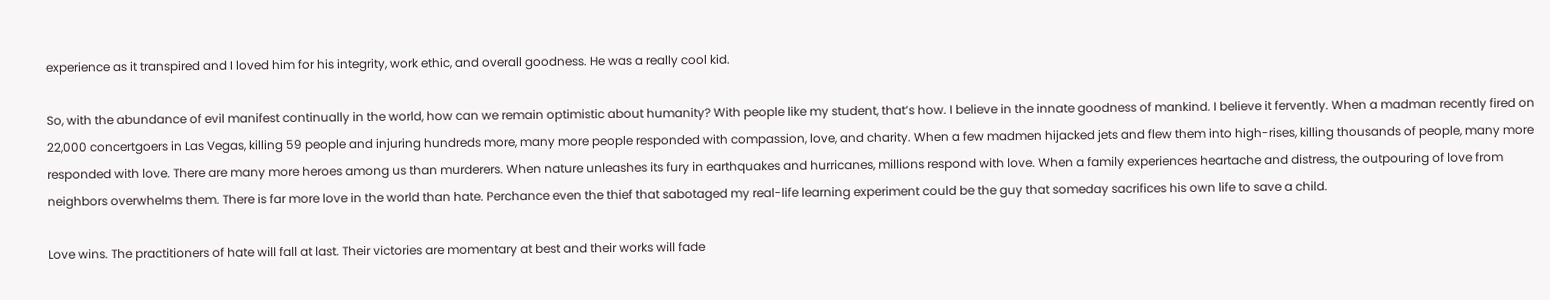experience as it transpired and I loved him for his integrity, work ethic, and overall goodness. He was a really cool kid.

So, with the abundance of evil manifest continually in the world, how can we remain optimistic about humanity? With people like my student, that’s how. I believe in the innate goodness of mankind. I believe it fervently. When a madman recently fired on 22,000 concertgoers in Las Vegas, killing 59 people and injuring hundreds more, many more people responded with compassion, love, and charity. When a few madmen hijacked jets and flew them into high-rises, killing thousands of people, many more responded with love. There are many more heroes among us than murderers. When nature unleashes its fury in earthquakes and hurricanes, millions respond with love. When a family experiences heartache and distress, the outpouring of love from neighbors overwhelms them. There is far more love in the world than hate. Perchance even the thief that sabotaged my real-life learning experiment could be the guy that someday sacrifices his own life to save a child.

Love wins. The practitioners of hate will fall at last. Their victories are momentary at best and their works will fade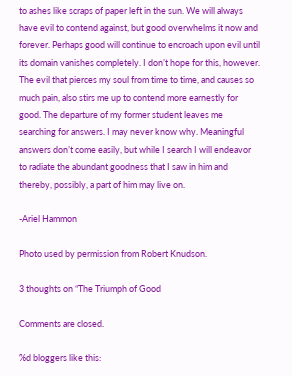to ashes like scraps of paper left in the sun. We will always have evil to contend against, but good overwhelms it now and forever. Perhaps good will continue to encroach upon evil until its domain vanishes completely. I don’t hope for this, however. The evil that pierces my soul from time to time, and causes so much pain, also stirs me up to contend more earnestly for good. The departure of my former student leaves me searching for answers. I may never know why. Meaningful answers don’t come easily, but while I search I will endeavor to radiate the abundant goodness that I saw in him and thereby, possibly, a part of him may live on.

-Ariel Hammon

Photo used by permission from Robert Knudson.

3 thoughts on “The Triumph of Good

Comments are closed.

%d bloggers like this: